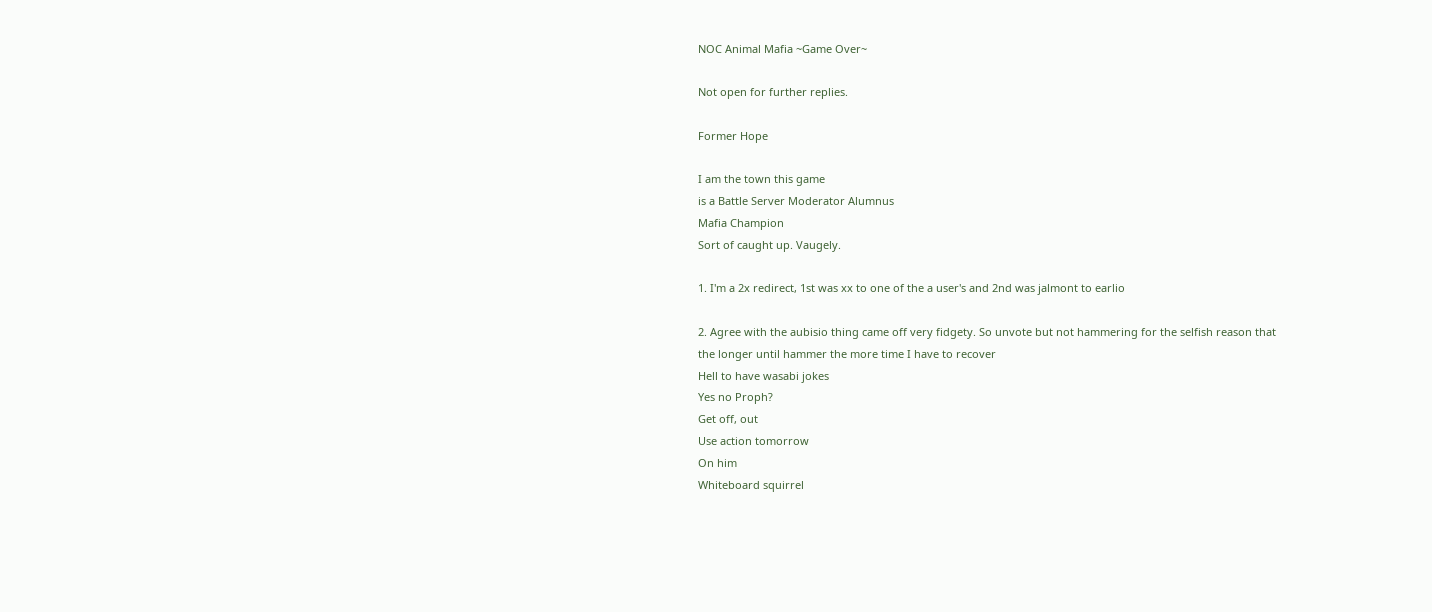NOC Animal Mafia ~Game Over~

Not open for further replies.

Former Hope

I am the town this game
is a Battle Server Moderator Alumnus
Mafia Champion
Sort of caught up. Vaugely.

1. I'm a 2x redirect, 1st was xx to one of the a user's and 2nd was jalmont to earlio

2. Agree with the aubisio thing came off very fidgety. So unvote but not hammering for the selfish reason that the longer until hammer the more time I have to recover
Hell to have wasabi jokes
Yes no Proph?
Get off, out
Use action tomorrow
On him
Whiteboard squirrel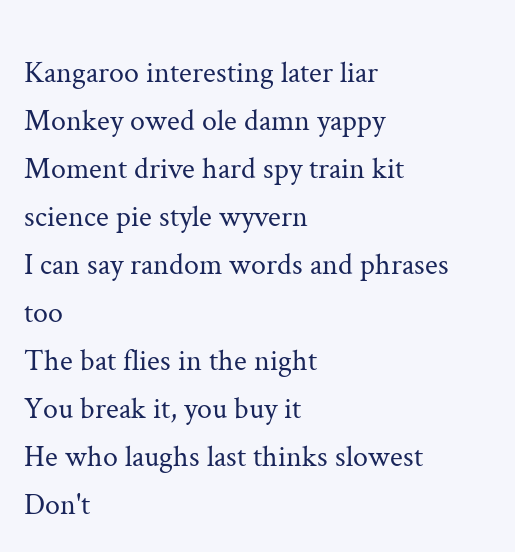Kangaroo interesting later liar
Monkey owed ole damn yappy
Moment drive hard spy train kit science pie style wyvern
I can say random words and phrases too
The bat flies in the night
You break it, you buy it
He who laughs last thinks slowest
Don't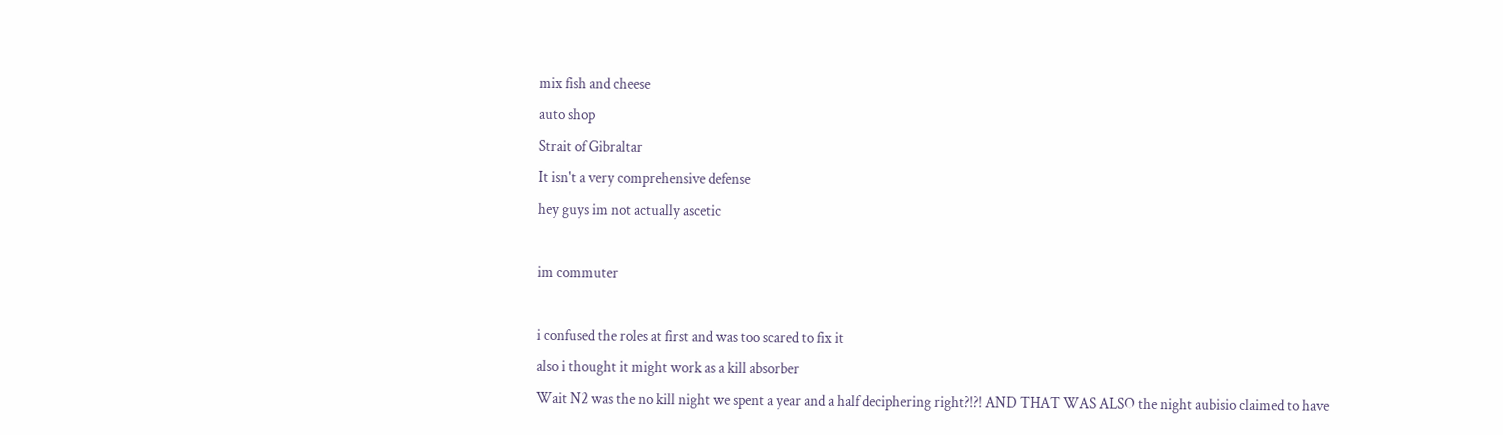mix fish and cheese
auto shop
Strait of Gibraltar
It isn't a very comprehensive defense
hey guys im not actually ascetic

im commuter

i confused the roles at first and was too scared to fix it
also i thought it might work as a kill absorber
Wait N2 was the no kill night we spent a year and a half deciphering right?!?! AND THAT WAS ALSO the night aubisio claimed to have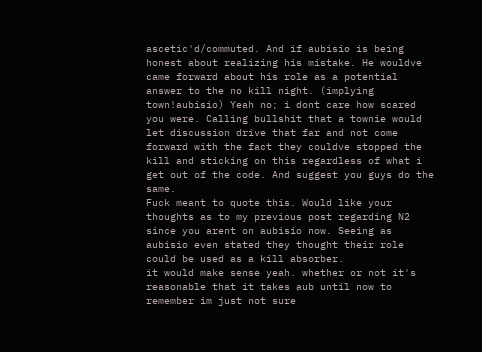ascetic'd/commuted. And if aubisio is being honest about realizing his mistake. He wouldve came forward about his role as a potential answer to the no kill night. (implying town!aubisio) Yeah no; i dont care how scared you were. Calling bullshit that a townie would let discussion drive that far and not come forward with the fact they couldve stopped the kill and sticking on this regardless of what i get out of the code. And suggest you guys do the same.
Fuck meant to quote this. Would like your thoughts as to my previous post regarding N2 since you arent on aubisio now. Seeing as aubisio even stated they thought their role could be used as a kill absorber.
it would make sense yeah. whether or not it's reasonable that it takes aub until now to remember im just not sure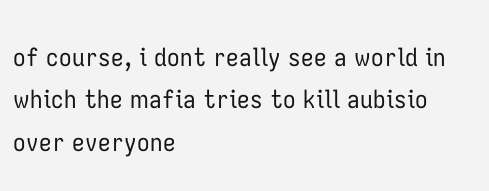of course, i dont really see a world in which the mafia tries to kill aubisio over everyone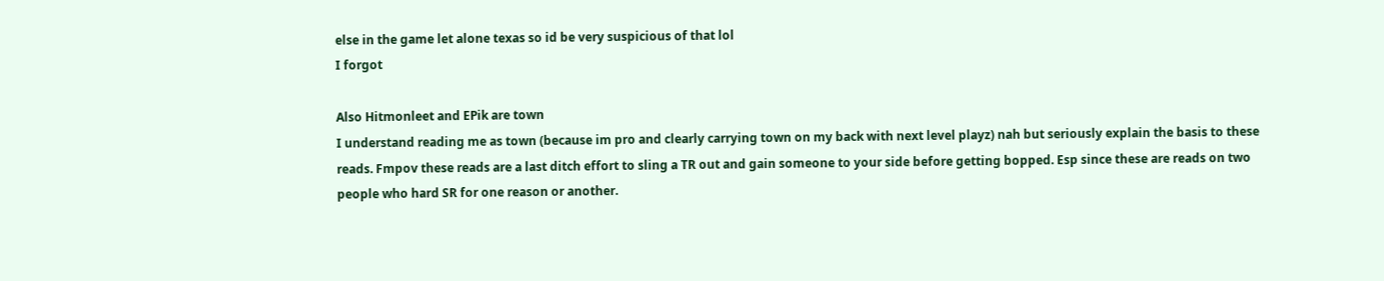else in the game let alone texas so id be very suspicious of that lol
I forgot

Also Hitmonleet and EPik are town
I understand reading me as town (because im pro and clearly carrying town on my back with next level playz) nah but seriously explain the basis to these reads. Fmpov these reads are a last ditch effort to sling a TR out and gain someone to your side before getting bopped. Esp since these are reads on two people who hard SR for one reason or another.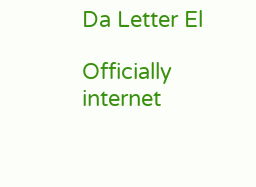Da Letter El

Officially internet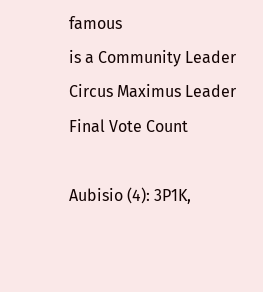famous
is a Community Leader
Circus Maximus Leader
Final Vote Count

Aubisio (4): 3P1K,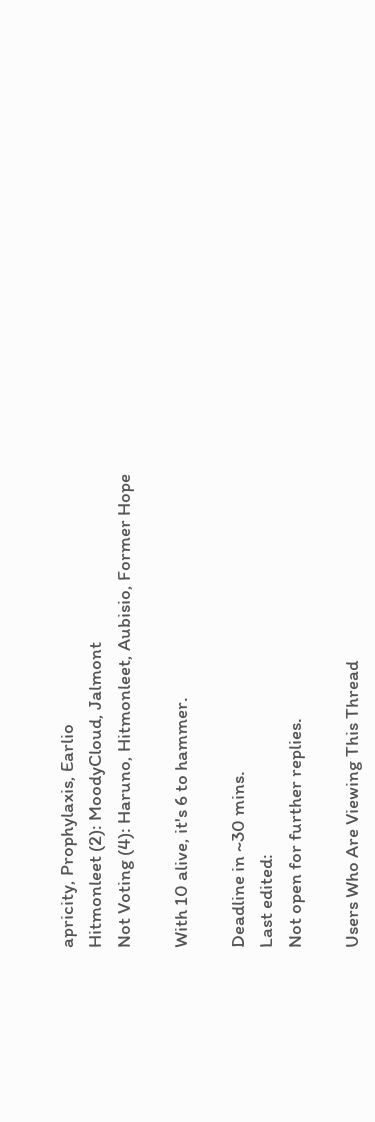apricity, Prophylaxis, Earlio
Hitmonleet (2): MoodyCloud, Jalmont
Not Voting (4): Haruno, Hitmonleet, Aubisio, Former Hope

With 10 alive, it's 6 to hammer.

Deadline in ~30 mins.
Last edited:
Not open for further replies.

Users Who Are Viewing This Thread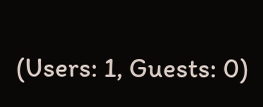(Users: 1, Guests: 0)